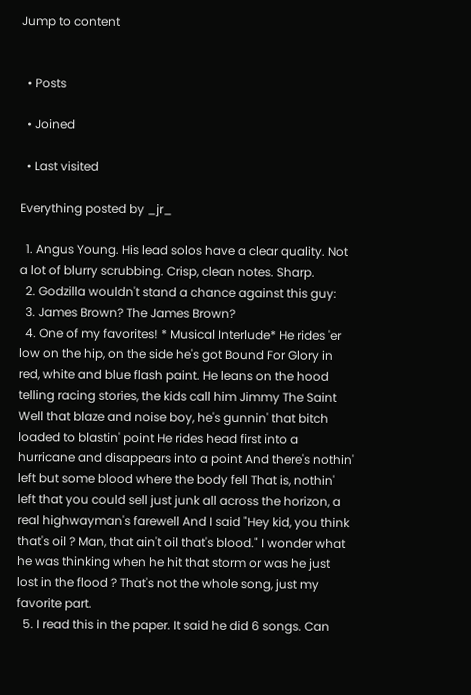Jump to content


  • Posts

  • Joined

  • Last visited

Everything posted by _jr_

  1. Angus Young. His lead solos have a clear quality. Not a lot of blurry scrubbing. Crisp, clean notes. Sharp.
  2. Godzilla wouldn't stand a chance against this guy:
  3. James Brown? The James Brown?
  4. One of my favorites! * Musical Interlude* He rides 'er low on the hip, on the side he's got Bound For Glory in red, white and blue flash paint. He leans on the hood telling racing stories, the kids call him Jimmy The Saint Well that blaze and noise boy, he's gunnin' that bitch loaded to blastin' point He rides head first into a hurricane and disappears into a point And there's nothin' left but some blood where the body fell That is, nothin' left that you could sell just junk all across the horizon, a real highwayman's farewell And I said "Hey kid, you think that's oil ? Man, that ain't oil that's blood." I wonder what he was thinking when he hit that storm or was he just lost in the flood ? That's not the whole song, just my favorite part.
  5. I read this in the paper. It said he did 6 songs. Can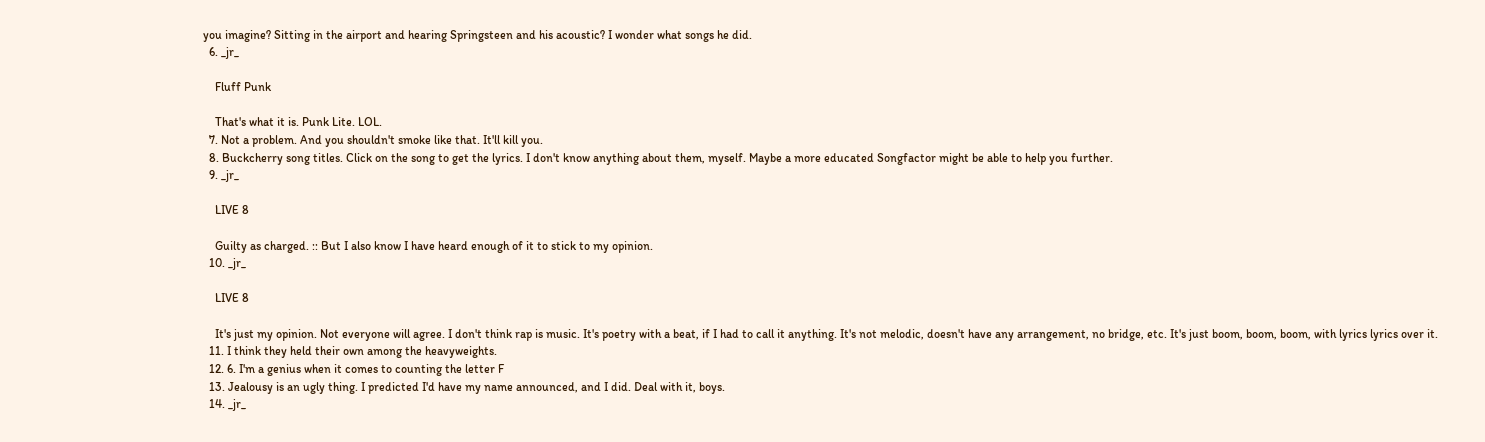you imagine? Sitting in the airport and hearing Springsteen and his acoustic? I wonder what songs he did.
  6. _jr_

    Fluff Punk

    That's what it is. Punk Lite. LOL.
  7. Not a problem. And you shouldn't smoke like that. It'll kill you.
  8. Buckcherry song titles. Click on the song to get the lyrics. I don't know anything about them, myself. Maybe a more educated Songfactor might be able to help you further.
  9. _jr_

    LIVE 8

    Guilty as charged. :: But I also know I have heard enough of it to stick to my opinion.
  10. _jr_

    LIVE 8

    It's just my opinion. Not everyone will agree. I don't think rap is music. It's poetry with a beat, if I had to call it anything. It's not melodic, doesn't have any arrangement, no bridge, etc. It's just boom, boom, boom, with lyrics lyrics over it.
  11. I think they held their own among the heavyweights.
  12. 6. I'm a genius when it comes to counting the letter F
  13. Jealousy is an ugly thing. I predicted I'd have my name announced, and I did. Deal with it, boys.
  14. _jr_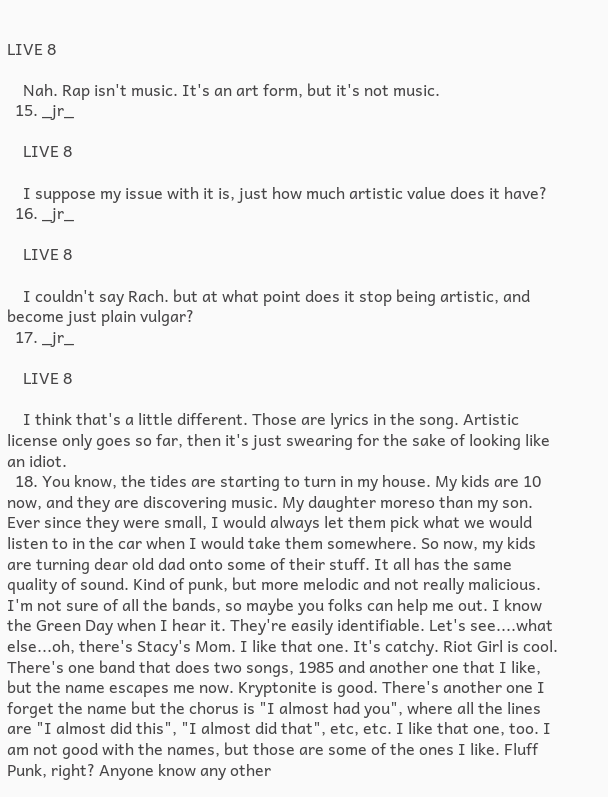LIVE 8

    Nah. Rap isn't music. It's an art form, but it's not music.
  15. _jr_

    LIVE 8

    I suppose my issue with it is, just how much artistic value does it have?
  16. _jr_

    LIVE 8

    I couldn't say Rach. but at what point does it stop being artistic, and become just plain vulgar?
  17. _jr_

    LIVE 8

    I think that's a little different. Those are lyrics in the song. Artistic license only goes so far, then it's just swearing for the sake of looking like an idiot.
  18. You know, the tides are starting to turn in my house. My kids are 10 now, and they are discovering music. My daughter moreso than my son. Ever since they were small, I would always let them pick what we would listen to in the car when I would take them somewhere. So now, my kids are turning dear old dad onto some of their stuff. It all has the same quality of sound. Kind of punk, but more melodic and not really malicious. I'm not sure of all the bands, so maybe you folks can help me out. I know the Green Day when I hear it. They're easily identifiable. Let's see....what else...oh, there's Stacy's Mom. I like that one. It's catchy. Riot Girl is cool. There's one band that does two songs, 1985 and another one that I like, but the name escapes me now. Kryptonite is good. There's another one I forget the name but the chorus is "I almost had you", where all the lines are "I almost did this", "I almost did that", etc, etc. I like that one, too. I am not good with the names, but those are some of the ones I like. Fluff Punk, right? Anyone know any other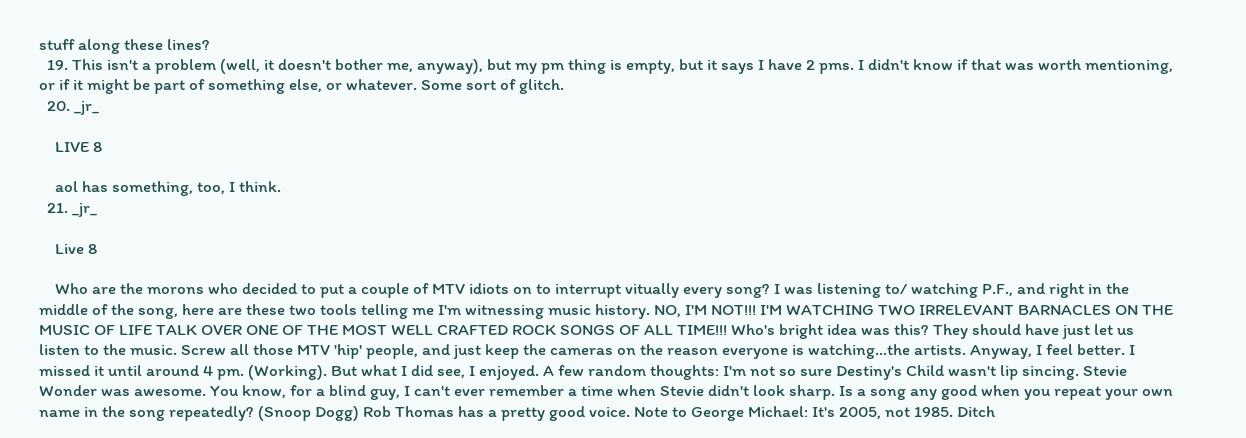stuff along these lines?
  19. This isn't a problem (well, it doesn't bother me, anyway), but my pm thing is empty, but it says I have 2 pms. I didn't know if that was worth mentioning, or if it might be part of something else, or whatever. Some sort of glitch.
  20. _jr_

    LIVE 8

    aol has something, too, I think.
  21. _jr_

    Live 8

    Who are the morons who decided to put a couple of MTV idiots on to interrupt vitually every song? I was listening to/ watching P.F., and right in the middle of the song, here are these two tools telling me I'm witnessing music history. NO, I'M NOT!!! I'M WATCHING TWO IRRELEVANT BARNACLES ON THE MUSIC OF LIFE TALK OVER ONE OF THE MOST WELL CRAFTED ROCK SONGS OF ALL TIME!!! Who's bright idea was this? They should have just let us listen to the music. Screw all those MTV 'hip' people, and just keep the cameras on the reason everyone is watching...the artists. Anyway, I feel better. I missed it until around 4 pm. (Working). But what I did see, I enjoyed. A few random thoughts: I'm not so sure Destiny's Child wasn't lip sincing. Stevie Wonder was awesome. You know, for a blind guy, I can't ever remember a time when Stevie didn't look sharp. Is a song any good when you repeat your own name in the song repeatedly? (Snoop Dogg) Rob Thomas has a pretty good voice. Note to George Michael: It's 2005, not 1985. Ditch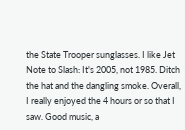the State Trooper sunglasses. I like Jet Note to Slash: It's 2005, not 1985. Ditch the hat and the dangling smoke. Overall, I really enjoyed the 4 hours or so that I saw. Good music, a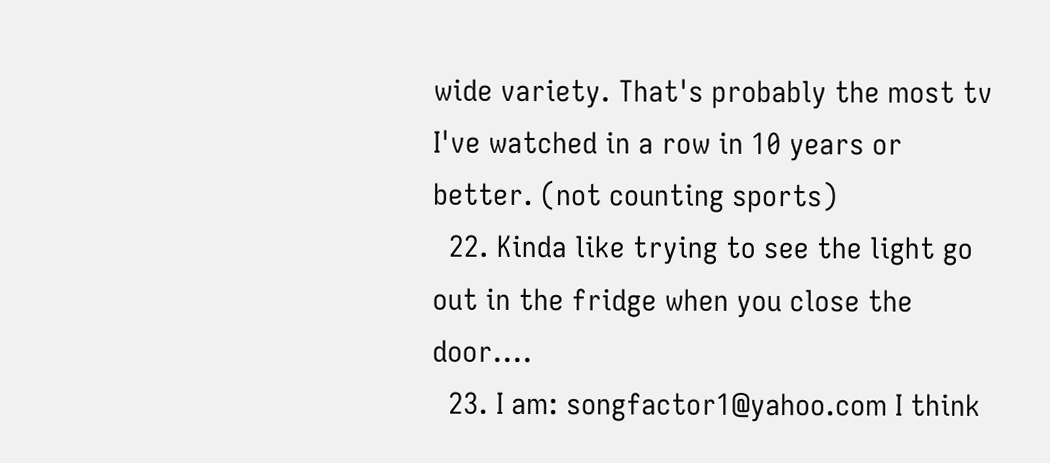wide variety. That's probably the most tv I've watched in a row in 10 years or better. (not counting sports)
  22. Kinda like trying to see the light go out in the fridge when you close the door....
  23. I am: songfactor1@yahoo.com I think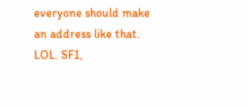everyone should make an address like that. LOL. SF1,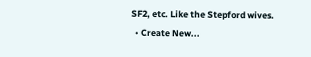SF2, etc. Like the Stepford wives.
  • Create New...